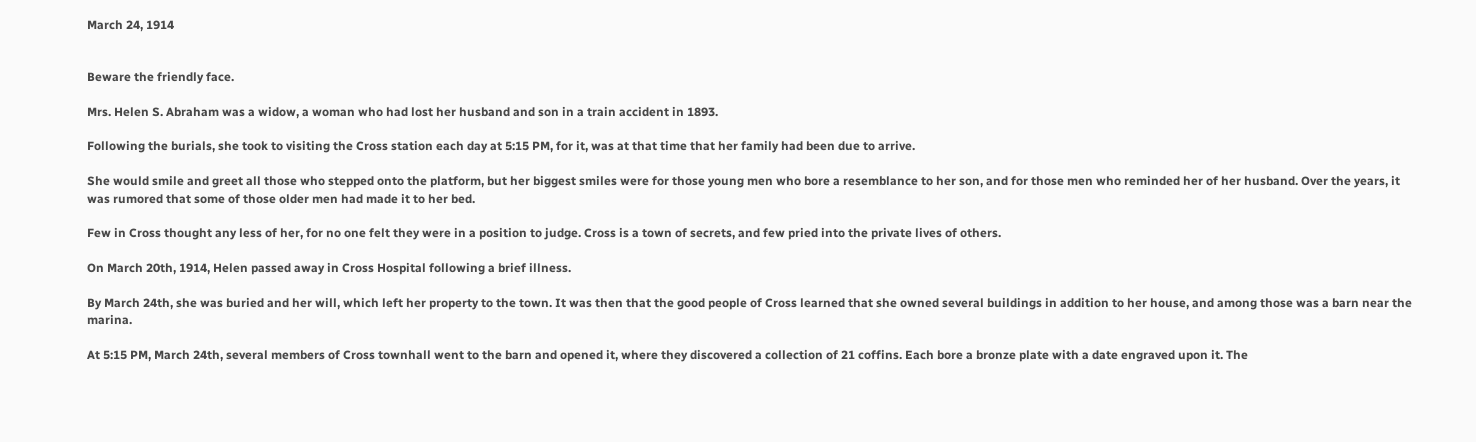March 24, 1914


Beware the friendly face.

Mrs. Helen S. Abraham was a widow, a woman who had lost her husband and son in a train accident in 1893.

Following the burials, she took to visiting the Cross station each day at 5:15 PM, for it, was at that time that her family had been due to arrive.

She would smile and greet all those who stepped onto the platform, but her biggest smiles were for those young men who bore a resemblance to her son, and for those men who reminded her of her husband. Over the years, it was rumored that some of those older men had made it to her bed.

Few in Cross thought any less of her, for no one felt they were in a position to judge. Cross is a town of secrets, and few pried into the private lives of others.

On March 20th, 1914, Helen passed away in Cross Hospital following a brief illness.

By March 24th, she was buried and her will, which left her property to the town. It was then that the good people of Cross learned that she owned several buildings in addition to her house, and among those was a barn near the marina.

At 5:15 PM, March 24th, several members of Cross townhall went to the barn and opened it, where they discovered a collection of 21 coffins. Each bore a bronze plate with a date engraved upon it. The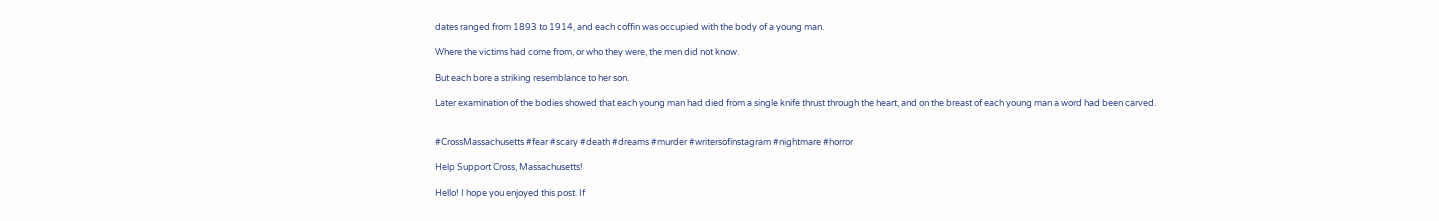dates ranged from 1893 to 1914, and each coffin was occupied with the body of a young man.

Where the victims had come from, or who they were, the men did not know.

But each bore a striking resemblance to her son.

Later examination of the bodies showed that each young man had died from a single knife thrust through the heart, and on the breast of each young man a word had been carved.


#CrossMassachusetts #fear #scary #death #dreams #murder #writersofinstagram #nightmare #horror

Help Support Cross, Massachusetts!

Hello! I hope you enjoyed this post. If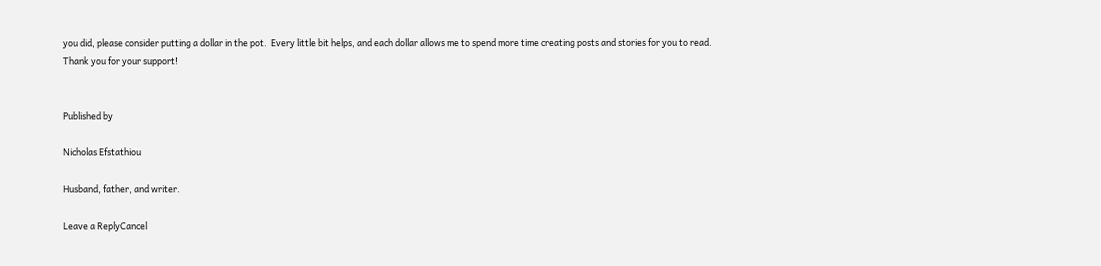you did, please consider putting a dollar in the pot.  Every little bit helps, and each dollar allows me to spend more time creating posts and stories for you to read. Thank you for your support!


Published by

Nicholas Efstathiou

Husband, father, and writer.

Leave a ReplyCancel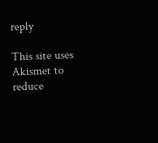reply

This site uses Akismet to reduce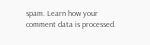spam. Learn how your comment data is processed.